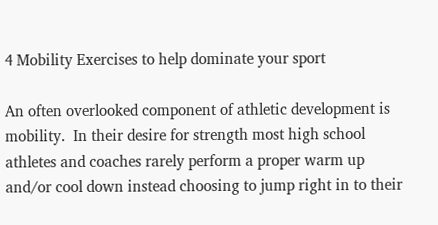4 Mobility Exercises to help dominate your sport

An often overlooked component of athletic development is mobility.  In their desire for strength most high school athletes and coaches rarely perform a proper warm up and/or cool down instead choosing to jump right in to their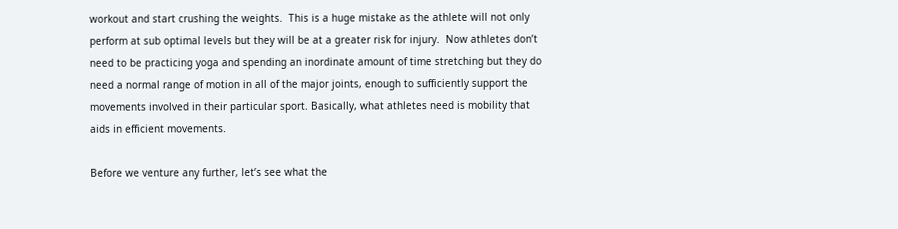workout and start crushing the weights.  This is a huge mistake as the athlete will not only perform at sub optimal levels but they will be at a greater risk for injury.  Now athletes don’t need to be practicing yoga and spending an inordinate amount of time stretching but they do need a normal range of motion in all of the major joints, enough to sufficiently support the movements involved in their particular sport. Basically, what athletes need is mobility that aids in efficient movements.

Before we venture any further, let’s see what the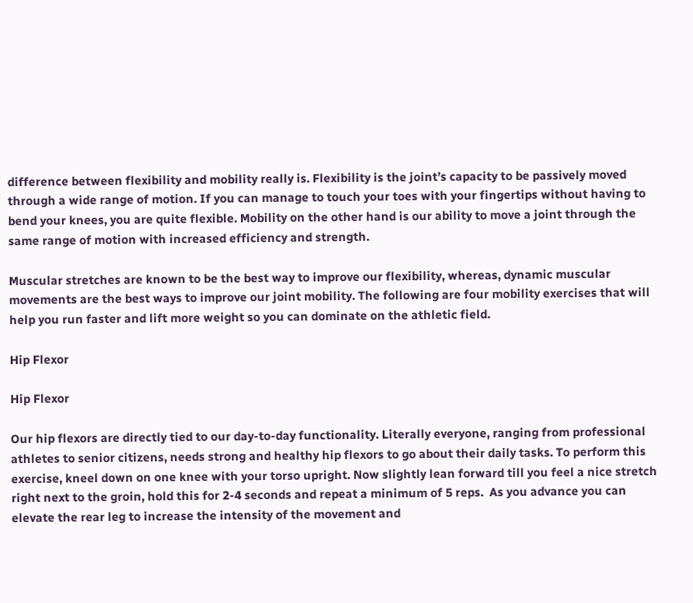difference between flexibility and mobility really is. Flexibility is the joint’s capacity to be passively moved through a wide range of motion. If you can manage to touch your toes with your fingertips without having to bend your knees, you are quite flexible. Mobility on the other hand is our ability to move a joint through the same range of motion with increased efficiency and strength.

Muscular stretches are known to be the best way to improve our flexibility, whereas, dynamic muscular movements are the best ways to improve our joint mobility. The following are four mobility exercises that will help you run faster and lift more weight so you can dominate on the athletic field.

Hip Flexor

Hip Flexor

Our hip flexors are directly tied to our day-to-day functionality. Literally everyone, ranging from professional athletes to senior citizens, needs strong and healthy hip flexors to go about their daily tasks. To perform this exercise, kneel down on one knee with your torso upright. Now slightly lean forward till you feel a nice stretch right next to the groin, hold this for 2-4 seconds and repeat a minimum of 5 reps.  As you advance you can elevate the rear leg to increase the intensity of the movement and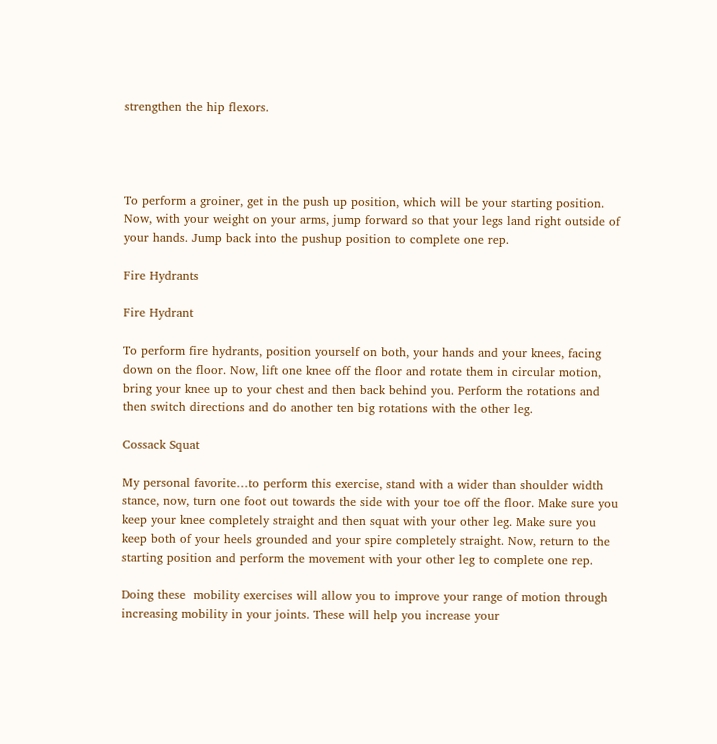strengthen the hip flexors.




To perform a groiner, get in the push up position, which will be your starting position. Now, with your weight on your arms, jump forward so that your legs land right outside of your hands. Jump back into the pushup position to complete one rep.

Fire Hydrants

Fire Hydrant

To perform fire hydrants, position yourself on both, your hands and your knees, facing down on the floor. Now, lift one knee off the floor and rotate them in circular motion, bring your knee up to your chest and then back behind you. Perform the rotations and then switch directions and do another ten big rotations with the other leg.

Cossack Squat

My personal favorite…to perform this exercise, stand with a wider than shoulder width stance, now, turn one foot out towards the side with your toe off the floor. Make sure you keep your knee completely straight and then squat with your other leg. Make sure you keep both of your heels grounded and your spire completely straight. Now, return to the starting position and perform the movement with your other leg to complete one rep.

Doing these  mobility exercises will allow you to improve your range of motion through increasing mobility in your joints. These will help you increase your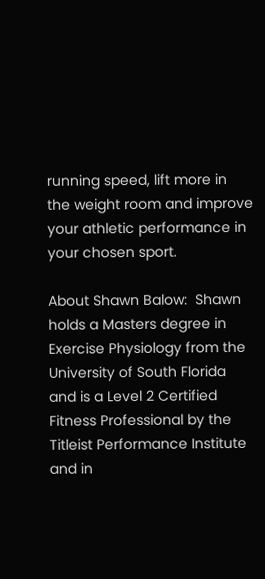running speed, lift more in the weight room and improve your athletic performance in your chosen sport.

About Shawn Balow:  Shawn holds a Masters degree in Exercise Physiology from the University of South Florida and is a Level 2 Certified Fitness Professional by the Titleist Performance Institute and in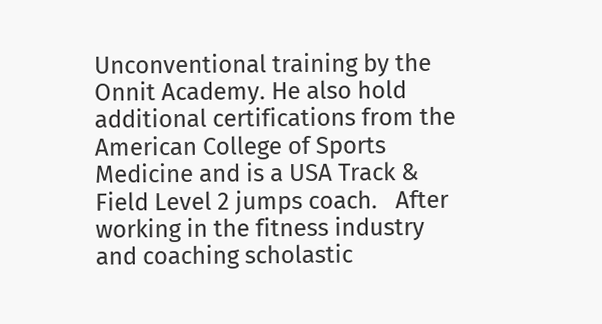Unconventional training by the Onnit Academy. He also hold additional certifications from the American College of Sports Medicine and is a USA Track & Field Level 2 jumps coach.   After working in the fitness industry and coaching scholastic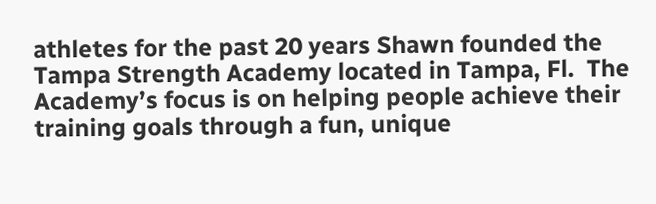athletes for the past 20 years Shawn founded the Tampa Strength Academy located in Tampa, Fl.  The Academy’s focus is on helping people achieve their training goals through a fun, unique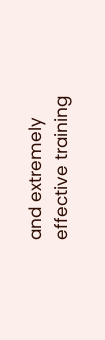and extremely effective training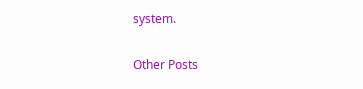system.

Other Posts